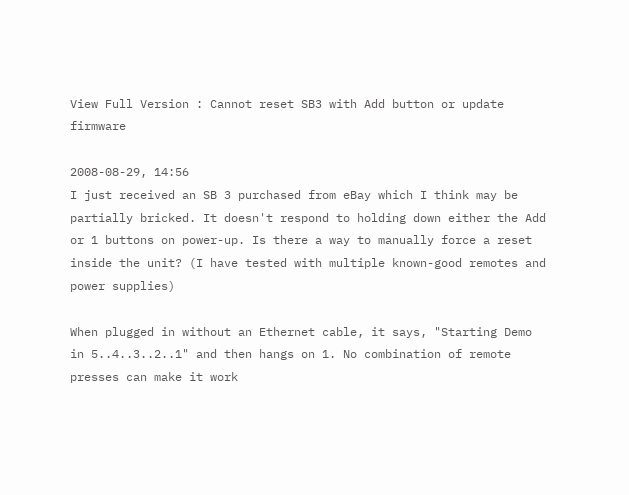View Full Version : Cannot reset SB3 with Add button or update firmware

2008-08-29, 14:56
I just received an SB 3 purchased from eBay which I think may be partially bricked. It doesn't respond to holding down either the Add or 1 buttons on power-up. Is there a way to manually force a reset inside the unit? (I have tested with multiple known-good remotes and power supplies)

When plugged in without an Ethernet cable, it says, "Starting Demo in 5..4..3..2..1" and then hangs on 1. No combination of remote presses can make it work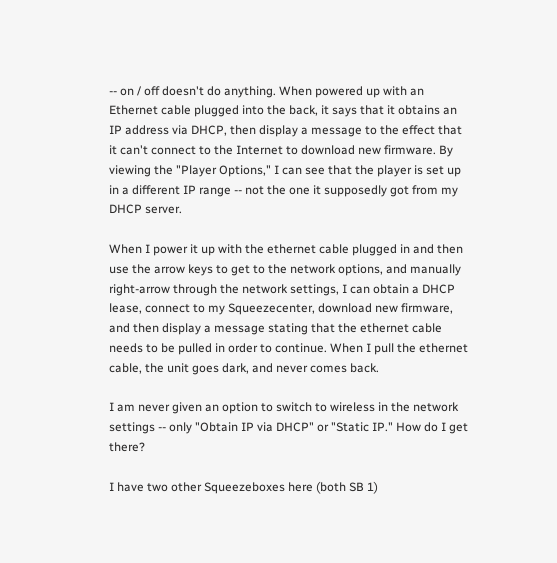-- on / off doesn't do anything. When powered up with an Ethernet cable plugged into the back, it says that it obtains an IP address via DHCP, then display a message to the effect that it can't connect to the Internet to download new firmware. By viewing the "Player Options," I can see that the player is set up in a different IP range -- not the one it supposedly got from my DHCP server.

When I power it up with the ethernet cable plugged in and then use the arrow keys to get to the network options, and manually right-arrow through the network settings, I can obtain a DHCP lease, connect to my Squeezecenter, download new firmware, and then display a message stating that the ethernet cable needs to be pulled in order to continue. When I pull the ethernet cable, the unit goes dark, and never comes back.

I am never given an option to switch to wireless in the network settings -- only "Obtain IP via DHCP" or "Static IP." How do I get there?

I have two other Squeezeboxes here (both SB 1)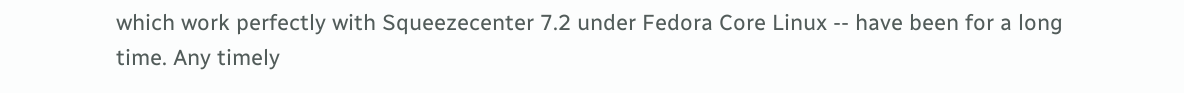which work perfectly with Squeezecenter 7.2 under Fedora Core Linux -- have been for a long time. Any timely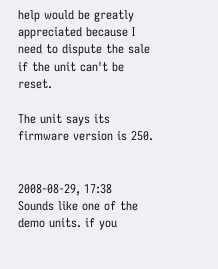help would be greatly appreciated because I need to dispute the sale if the unit can't be reset.

The unit says its firmware version is 250.


2008-08-29, 17:38
Sounds like one of the demo units. if you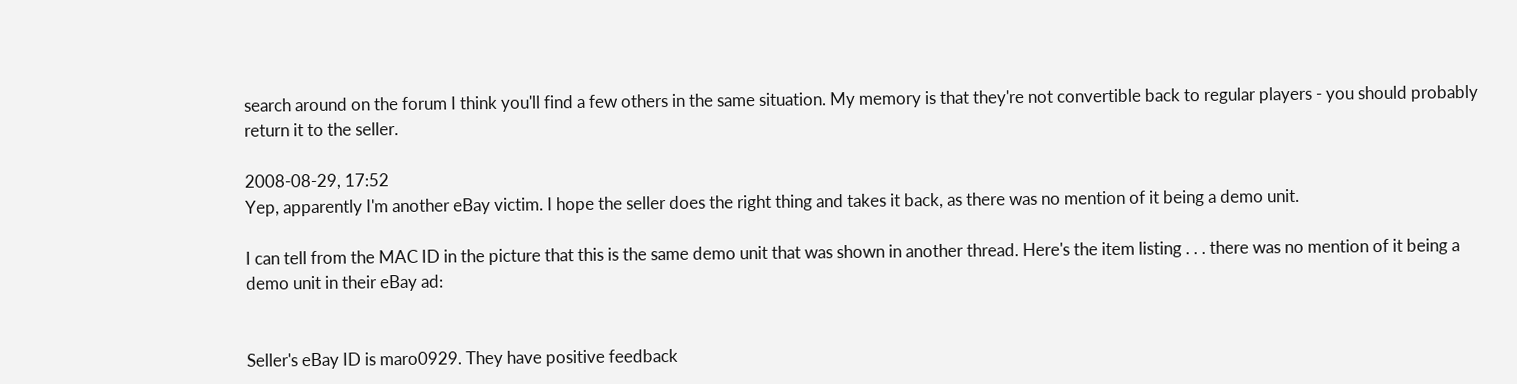search around on the forum I think you'll find a few others in the same situation. My memory is that they're not convertible back to regular players - you should probably return it to the seller.

2008-08-29, 17:52
Yep, apparently I'm another eBay victim. I hope the seller does the right thing and takes it back, as there was no mention of it being a demo unit.

I can tell from the MAC ID in the picture that this is the same demo unit that was shown in another thread. Here's the item listing . . . there was no mention of it being a demo unit in their eBay ad:


Seller's eBay ID is maro0929. They have positive feedback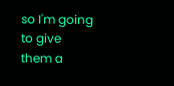so I'm going to give them a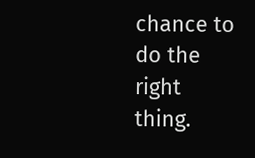chance to do the right thing.